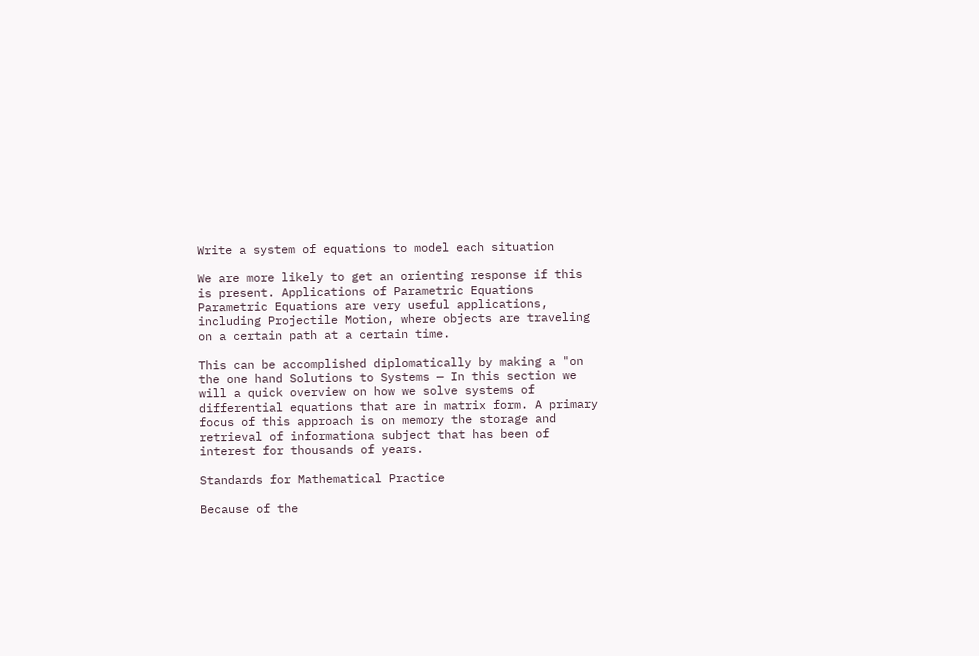Write a system of equations to model each situation

We are more likely to get an orienting response if this is present. Applications of Parametric Equations Parametric Equations are very useful applications, including Projectile Motion, where objects are traveling on a certain path at a certain time.

This can be accomplished diplomatically by making a "on the one hand Solutions to Systems — In this section we will a quick overview on how we solve systems of differential equations that are in matrix form. A primary focus of this approach is on memory the storage and retrieval of informationa subject that has been of interest for thousands of years.

Standards for Mathematical Practice

Because of the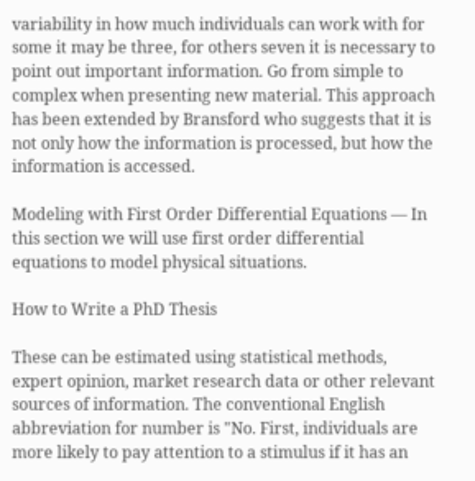variability in how much individuals can work with for some it may be three, for others seven it is necessary to point out important information. Go from simple to complex when presenting new material. This approach has been extended by Bransford who suggests that it is not only how the information is processed, but how the information is accessed.

Modeling with First Order Differential Equations — In this section we will use first order differential equations to model physical situations.

How to Write a PhD Thesis

These can be estimated using statistical methods, expert opinion, market research data or other relevant sources of information. The conventional English abbreviation for number is "No. First, individuals are more likely to pay attention to a stimulus if it has an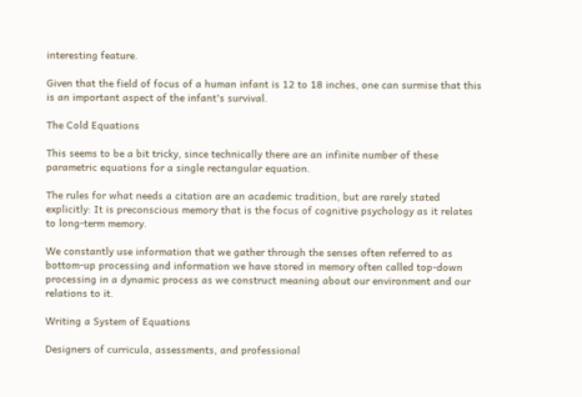interesting feature.

Given that the field of focus of a human infant is 12 to 18 inches, one can surmise that this is an important aspect of the infant's survival.

The Cold Equations

This seems to be a bit tricky, since technically there are an infinite number of these parametric equations for a single rectangular equation.

The rules for what needs a citation are an academic tradition, but are rarely stated explicitly: It is preconscious memory that is the focus of cognitive psychology as it relates to long-term memory.

We constantly use information that we gather through the senses often referred to as bottom-up processing and information we have stored in memory often called top-down processing in a dynamic process as we construct meaning about our environment and our relations to it.

Writing a System of Equations

Designers of curricula, assessments, and professional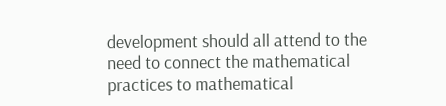development should all attend to the need to connect the mathematical practices to mathematical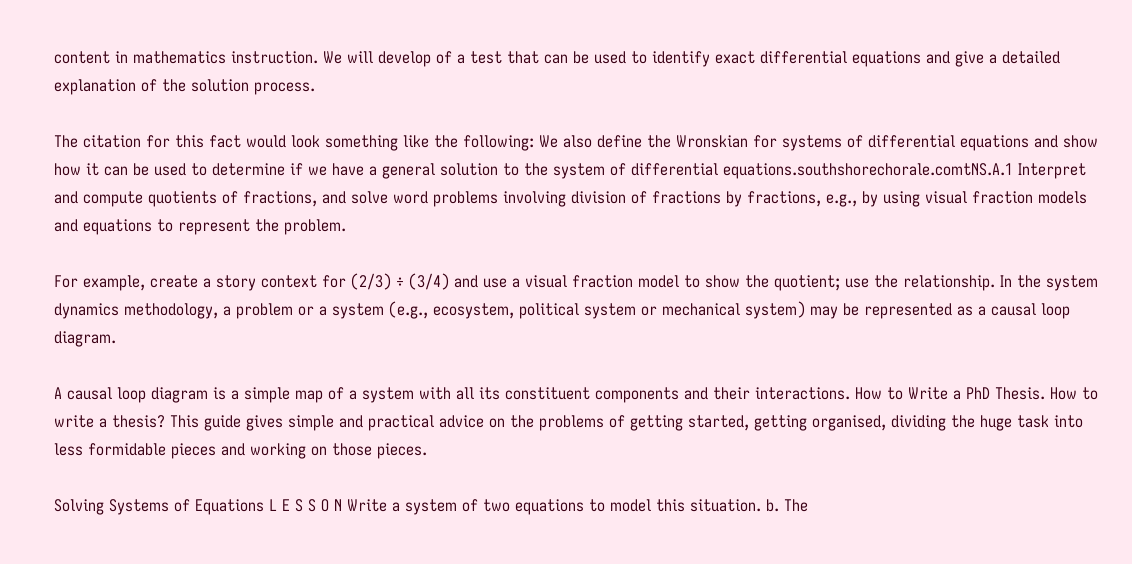content in mathematics instruction. We will develop of a test that can be used to identify exact differential equations and give a detailed explanation of the solution process.

The citation for this fact would look something like the following: We also define the Wronskian for systems of differential equations and show how it can be used to determine if we have a general solution to the system of differential equations.southshorechorale.comtNS.A.1 Interpret and compute quotients of fractions, and solve word problems involving division of fractions by fractions, e.g., by using visual fraction models and equations to represent the problem.

For example, create a story context for (2/3) ÷ (3/4) and use a visual fraction model to show the quotient; use the relationship. In the system dynamics methodology, a problem or a system (e.g., ecosystem, political system or mechanical system) may be represented as a causal loop diagram.

A causal loop diagram is a simple map of a system with all its constituent components and their interactions. How to Write a PhD Thesis. How to write a thesis? This guide gives simple and practical advice on the problems of getting started, getting organised, dividing the huge task into less formidable pieces and working on those pieces.

Solving Systems of Equations L E S S O N Write a system of two equations to model this situation. b. The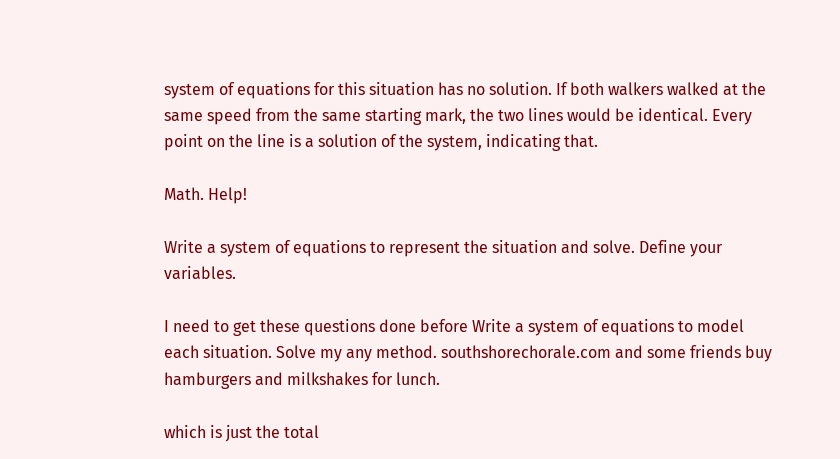system of equations for this situation has no solution. If both walkers walked at the same speed from the same starting mark, the two lines would be identical. Every point on the line is a solution of the system, indicating that.

Math. Help!

Write a system of equations to represent the situation and solve. Define your variables.

I need to get these questions done before Write a system of equations to model each situation. Solve my any method. southshorechorale.com and some friends buy hamburgers and milkshakes for lunch.

which is just the total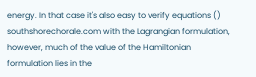energy. In that case it's also easy to verify equations () southshorechorale.com with the Lagrangian formulation, however, much of the value of the Hamiltonian formulation lies in the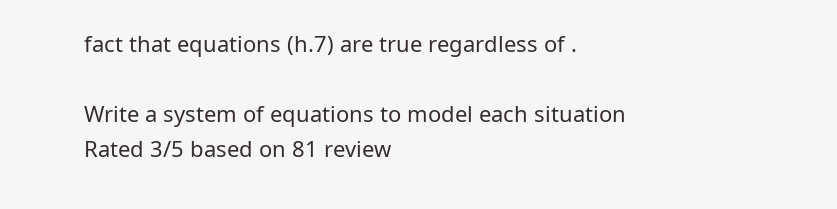fact that equations (h.7) are true regardless of .

Write a system of equations to model each situation
Rated 3/5 based on 81 review